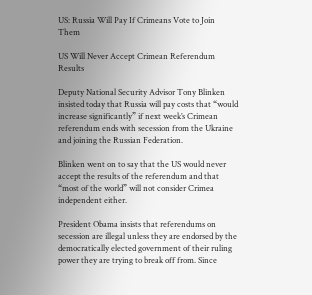US: Russia Will Pay If Crimeans Vote to Join Them

US Will Never Accept Crimean Referendum Results

Deputy National Security Advisor Tony Blinken insisted today that Russia will pay costs that “would increase significantly” if next week’s Crimean referendum ends with secession from the Ukraine and joining the Russian Federation.

Blinken went on to say that the US would never accept the results of the referendum and that “most of the world” will not consider Crimea independent either.

President Obama insists that referendums on secession are illegal unless they are endorsed by the democratically elected government of their ruling power they are trying to break off from. Since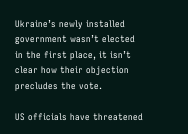Ukraine’s newly installed government wasn’t elected in the first place, it isn’t clear how their objection precludes the vote.

US officials have threatened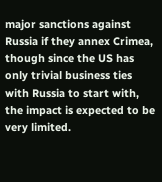major sanctions against Russia if they annex Crimea, though since the US has only trivial business ties with Russia to start with, the impact is expected to be very limited.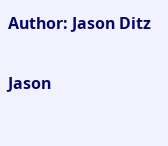Author: Jason Ditz

Jason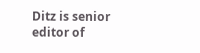Ditz is senior editor of